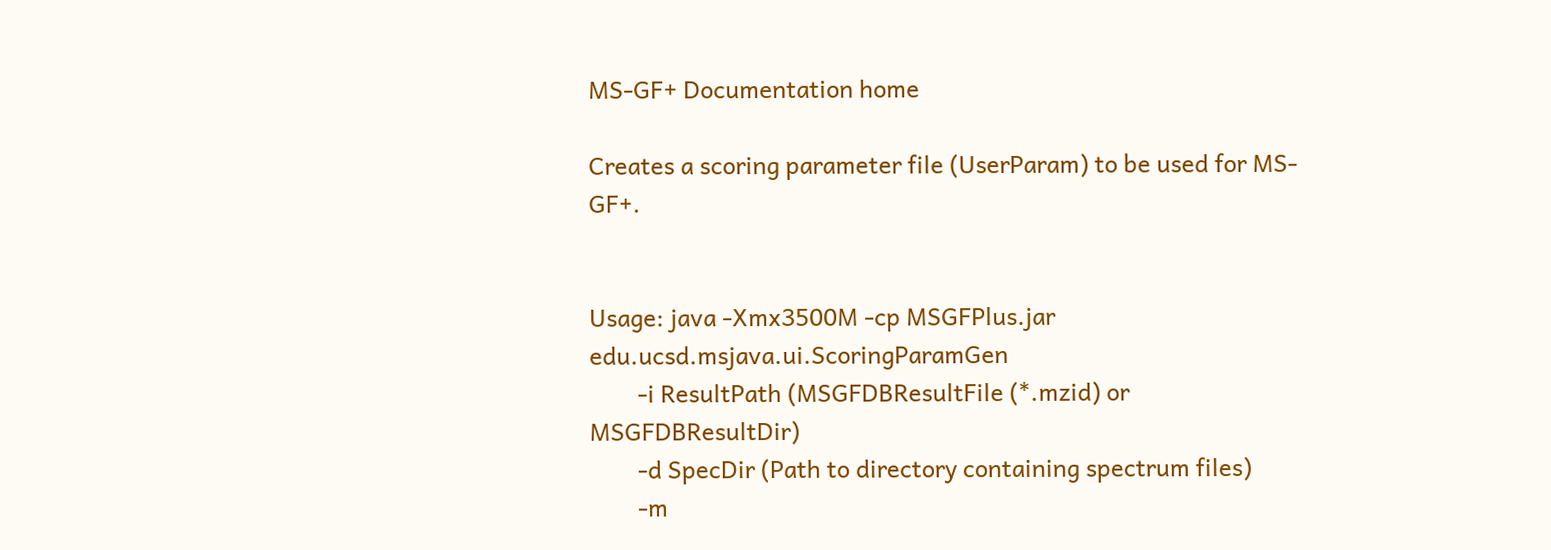MS-GF+ Documentation home

Creates a scoring parameter file (UserParam) to be used for MS-GF+.


Usage: java -Xmx3500M -cp MSGFPlus.jar edu.ucsd.msjava.ui.ScoringParamGen
        -i ResultPath (MSGFDBResultFile (*.mzid) or MSGFDBResultDir)
        -d SpecDir (Path to directory containing spectrum files)
        -m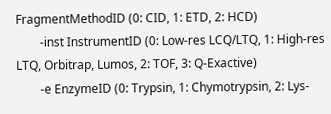FragmentMethodID (0: CID, 1: ETD, 2: HCD)
        -inst InstrumentID (0: Low-res LCQ/LTQ, 1: High-res LTQ, Orbitrap, Lumos, 2: TOF, 3: Q-Exactive)
        -e EnzymeID (0: Trypsin, 1: Chymotrypsin, 2: Lys-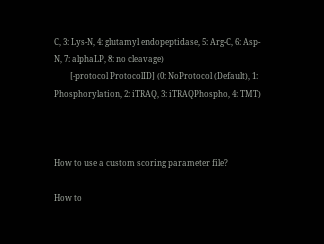C, 3: Lys-N, 4: glutamyl endopeptidase, 5: Arg-C, 6: Asp-N, 7: alphaLP, 8: no cleavage)
        [-protocol ProtocolID] (0: NoProtocol (Default), 1: Phosphorylation, 2: iTRAQ, 3: iTRAQPhospho, 4: TMT)



How to use a custom scoring parameter file?

How to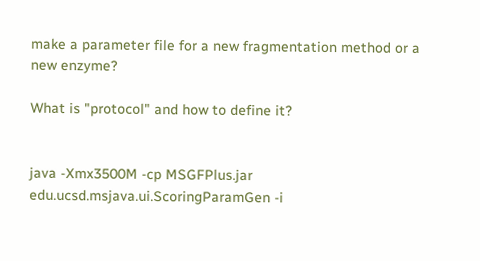make a parameter file for a new fragmentation method or a new enzyme?

What is "protocol" and how to define it?


java -Xmx3500M -cp MSGFPlus.jar edu.ucsd.msjava.ui.ScoringParamGen -i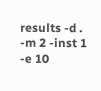results -d . -m 2 -inst 1 -e 10